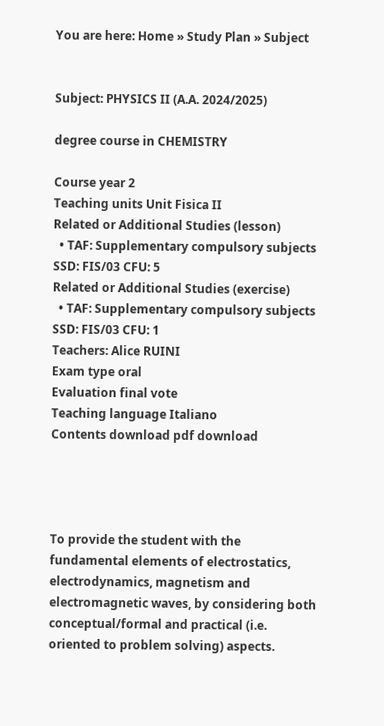You are here: Home » Study Plan » Subject


Subject: PHYSICS II (A.A. 2024/2025)

degree course in CHEMISTRY

Course year 2
Teaching units Unit Fisica II
Related or Additional Studies (lesson)
  • TAF: Supplementary compulsory subjects SSD: FIS/03 CFU: 5
Related or Additional Studies (exercise)
  • TAF: Supplementary compulsory subjects SSD: FIS/03 CFU: 1
Teachers: Alice RUINI
Exam type oral
Evaluation final vote
Teaching language Italiano
Contents download pdf download




To provide the student with the fundamental elements of electrostatics, electrodynamics, magnetism and electromagnetic waves, by considering both conceptual/formal and practical (i.e. oriented to problem solving) aspects.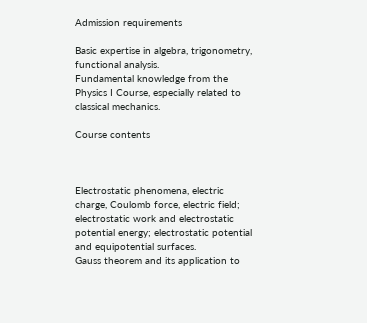Admission requirements

Basic expertise in algebra, trigonometry, functional analysis.
Fundamental knowledge from the Physics I Course, especially related to classical mechanics.

Course contents



Electrostatic phenomena, electric charge, Coulomb force, electric field; electrostatic work and electrostatic potential energy; electrostatic potential and equipotential surfaces.
Gauss theorem and its application to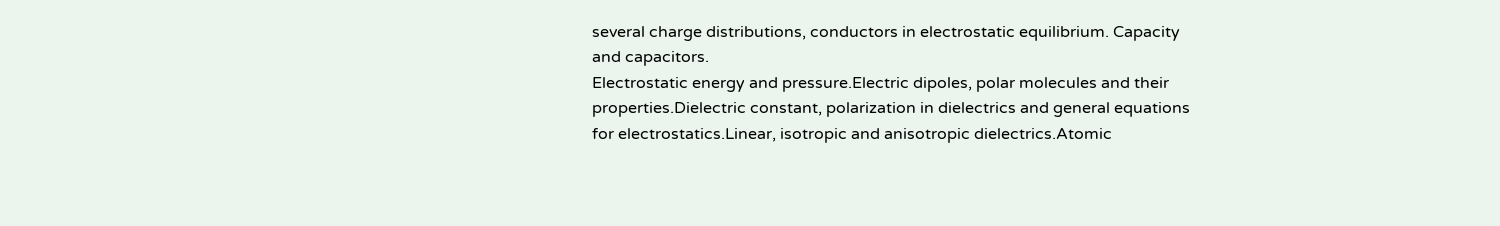several charge distributions, conductors in electrostatic equilibrium. Capacity and capacitors.
Electrostatic energy and pressure.Electric dipoles, polar molecules and their properties.Dielectric constant, polarization in dielectrics and general equations for electrostatics.Linear, isotropic and anisotropic dielectrics.Atomic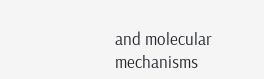and molecular mechanisms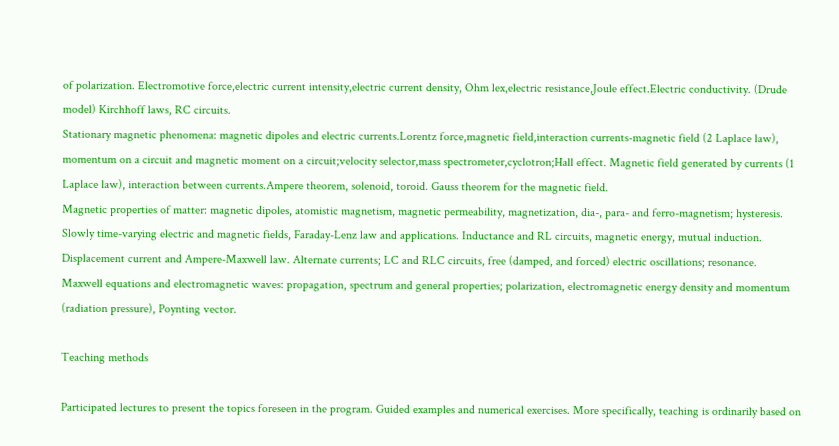of polarization. Electromotive force,electric current intensity,electric current density, Ohm lex,electric resistance,Joule effect.Electric conductivity. (Drude model) Kirchhoff laws, RC circuits.
Stationary magnetic phenomena: magnetic dipoles and electric currents.Lorentz force,magnetic field,interaction currents-magnetic field (2 Laplace law), momentum on a circuit and magnetic moment on a circuit;velocity selector,mass spectrometer,cyclotron;Hall effect. Magnetic field generated by currents (1 Laplace law), interaction between currents.Ampere theorem, solenoid, toroid. Gauss theorem for the magnetic field.
Magnetic properties of matter: magnetic dipoles, atomistic magnetism, magnetic permeability, magnetization, dia-, para- and ferro-magnetism; hysteresis.
Slowly time-varying electric and magnetic fields, Faraday-Lenz law and applications. Inductance and RL circuits, magnetic energy, mutual induction. Displacement current and Ampere-Maxwell law. Alternate currents; LC and RLC circuits, free (damped, and forced) electric oscillations; resonance.
Maxwell equations and electromagnetic waves: propagation, spectrum and general properties; polarization, electromagnetic energy density and momentum (radiation pressure), Poynting vector.

Teaching methods

Participated lectures to present the topics foreseen in the program. Guided examples and numerical exercises. More specifically, teaching is ordinarily based on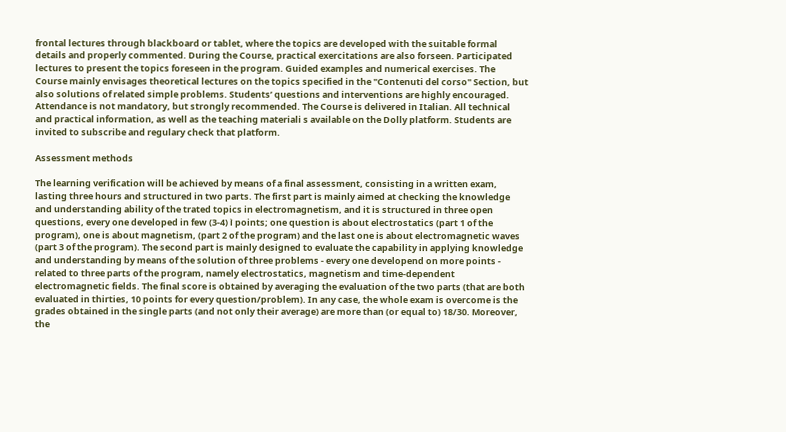frontal lectures through blackboard or tablet, where the topics are developed with the suitable formal details and properly commented. During the Course, practical exercitations are also forseen. Participated lectures to present the topics foreseen in the program. Guided examples and numerical exercises. The Course mainly envisages theoretical lectures on the topics specified in the "Contenuti del corso" Section, but also solutions of related simple problems. Students’ questions and interventions are highly encouraged. Attendance is not mandatory, but strongly recommended. The Course is delivered in Italian. All technical and practical information, as well as the teaching materiali s available on the Dolly platform. Students are invited to subscribe and regulary check that platform.

Assessment methods

The learning verification will be achieved by means of a final assessment, consisting in a written exam, lasting three hours and structured in two parts. The first part is mainly aimed at checking the knowledge and understanding ability of the trated topics in electromagnetism, and it is structured in three open questions, every one developed in few (3-4) ì points; one question is about electrostatics (part 1 of the program), one is about magnetism, (part 2 of the program) and the last one is about electromagnetic waves (part 3 of the program). The second part is mainly designed to evaluate the capability in applying knowledge and understanding by means of the solution of three problems - every one developend on more points - related to three parts of the program, namely electrostatics, magnetism and time-dependent electromagnetic fields. The final score is obtained by averaging the evaluation of the two parts (that are both evaluated in thirties, 10 points for every question/problem). In any case, the whole exam is overcome is the grades obtained in the single parts (and not only their average) are more than (or equal to) 18/30. Moreover, the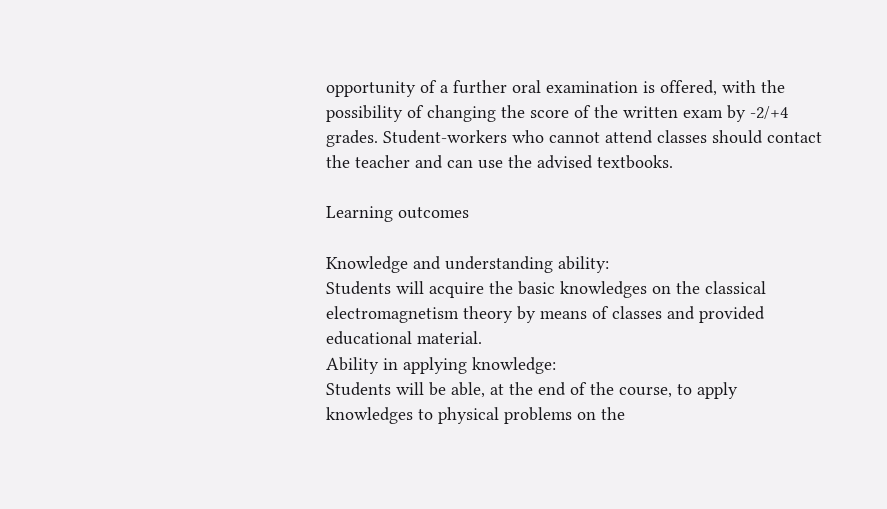opportunity of a further oral examination is offered, with the possibility of changing the score of the written exam by -2/+4 grades. Student-workers who cannot attend classes should contact the teacher and can use the advised textbooks.

Learning outcomes

Knowledge and understanding ability:
Students will acquire the basic knowledges on the classical electromagnetism theory by means of classes and provided educational material.
Ability in applying knowledge:
Students will be able, at the end of the course, to apply knowledges to physical problems on the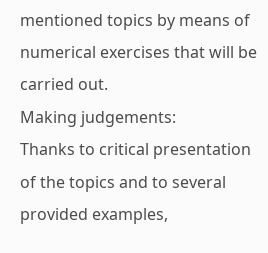mentioned topics by means of numerical exercises that will be carried out.
Making judgements:
Thanks to critical presentation of the topics and to several provided examples,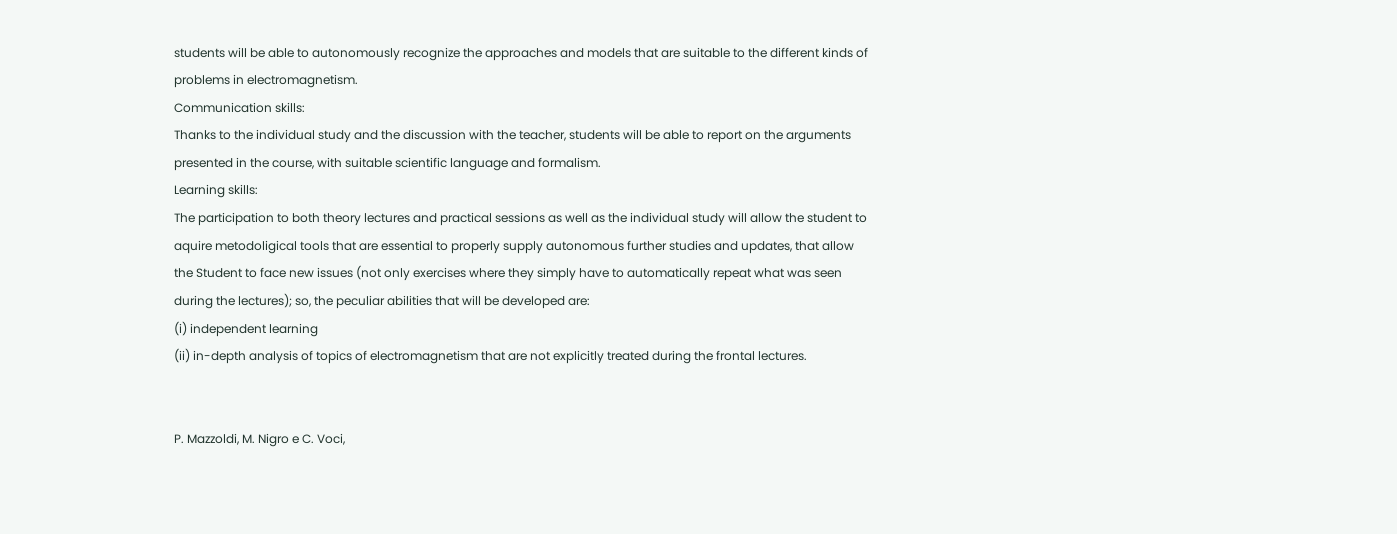students will be able to autonomously recognize the approaches and models that are suitable to the different kinds of problems in electromagnetism.
Communication skills:
Thanks to the individual study and the discussion with the teacher, students will be able to report on the arguments presented in the course, with suitable scientific language and formalism.
Learning skills:
The participation to both theory lectures and practical sessions as well as the individual study will allow the student to aquire metodoligical tools that are essential to properly supply autonomous further studies and updates, that allow the Student to face new issues (not only exercises where they simply have to automatically repeat what was seen during the lectures); so, the peculiar abilities that will be developed are:
(i) independent learning
(ii) in-depth analysis of topics of electromagnetism that are not explicitly treated during the frontal lectures.


P. Mazzoldi, M. Nigro e C. Voci,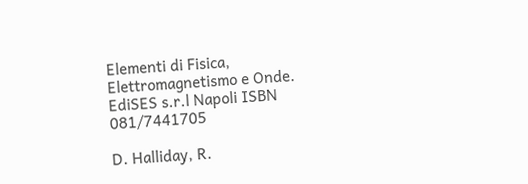Elementi di Fisica, Elettromagnetismo e Onde. EdiSES s.r.l Napoli ISBN 081/7441705

D. Halliday, R.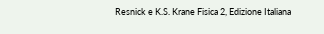Resnick e K.S. Krane Fisica 2, Edizione Italiana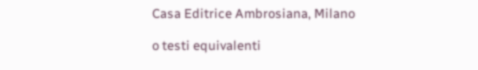Casa Editrice Ambrosiana, Milano

o testi equivalenti